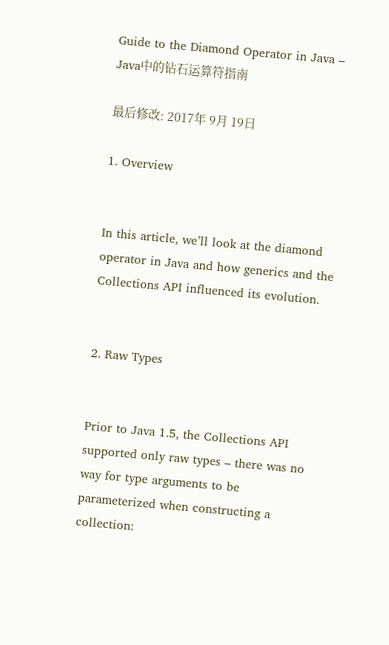Guide to the Diamond Operator in Java – Java中的钻石运算符指南

最后修改: 2017年 9月 19日

1. Overview


In this article, we’ll look at the diamond operator in Java and how generics and the Collections API influenced its evolution.


2. Raw Types


Prior to Java 1.5, the Collections API supported only raw types – there was no way for type arguments to be parameterized when constructing a collection: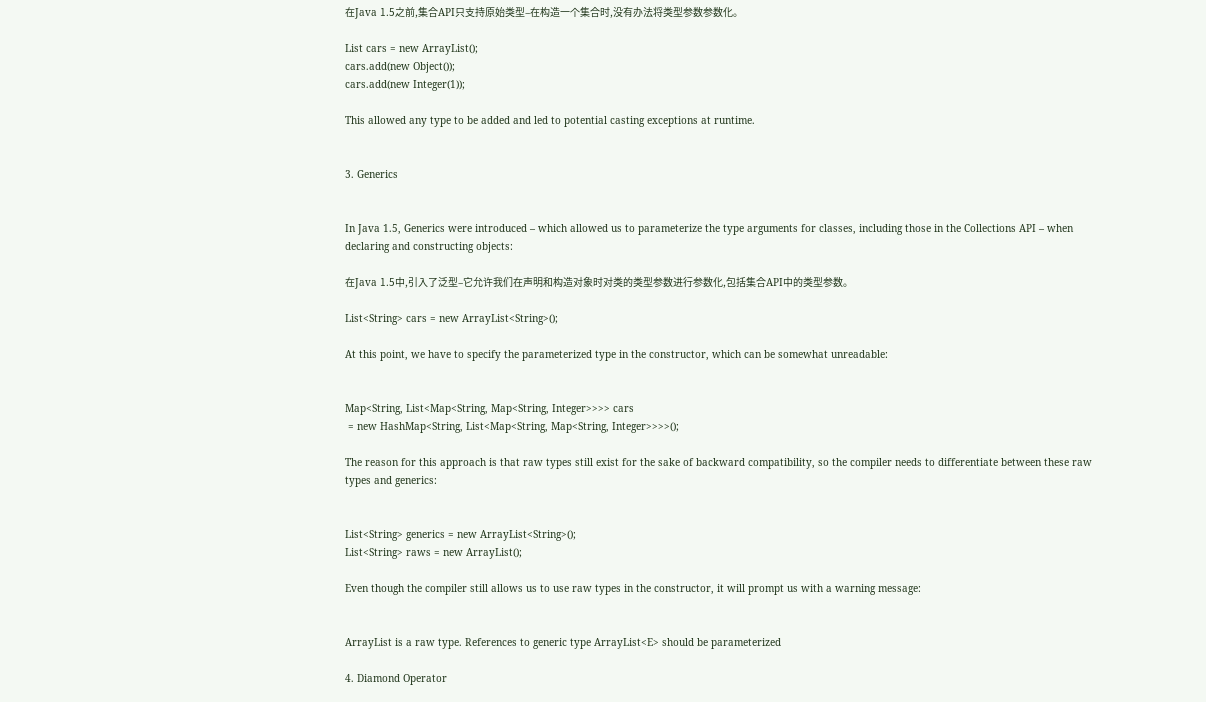在Java 1.5之前,集合API只支持原始类型–在构造一个集合时,没有办法将类型参数参数化。

List cars = new ArrayList();
cars.add(new Object());
cars.add(new Integer(1));

This allowed any type to be added and led to potential casting exceptions at runtime.


3. Generics


In Java 1.5, Generics were introduced – which allowed us to parameterize the type arguments for classes, including those in the Collections API – when declaring and constructing objects:

在Java 1.5中,引入了泛型–它允许我们在声明和构造对象时对类的类型参数进行参数化,包括集合API中的类型参数。

List<String> cars = new ArrayList<String>();

At this point, we have to specify the parameterized type in the constructor, which can be somewhat unreadable:


Map<String, List<Map<String, Map<String, Integer>>>> cars
 = new HashMap<String, List<Map<String, Map<String, Integer>>>>();

The reason for this approach is that raw types still exist for the sake of backward compatibility, so the compiler needs to differentiate between these raw types and generics:


List<String> generics = new ArrayList<String>();
List<String> raws = new ArrayList();

Even though the compiler still allows us to use raw types in the constructor, it will prompt us with a warning message:


ArrayList is a raw type. References to generic type ArrayList<E> should be parameterized

4. Diamond Operator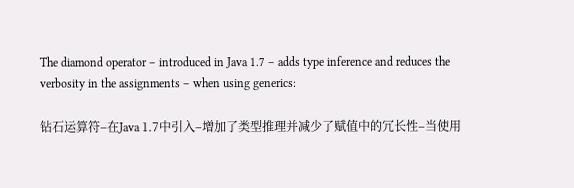The diamond operator – introduced in Java 1.7 – adds type inference and reduces the verbosity in the assignments – when using generics:

钻石运算符–在Java 1.7中引入–增加了类型推理并减少了赋值中的冗长性–当使用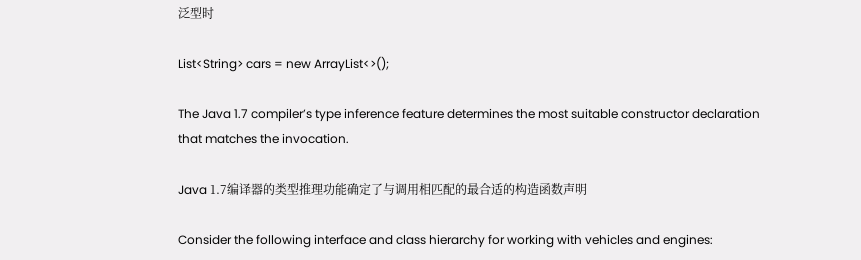泛型时

List<String> cars = new ArrayList<>();

The Java 1.7 compiler’s type inference feature determines the most suitable constructor declaration that matches the invocation.

Java 1.7编译器的类型推理功能确定了与调用相匹配的最合适的构造函数声明

Consider the following interface and class hierarchy for working with vehicles and engines: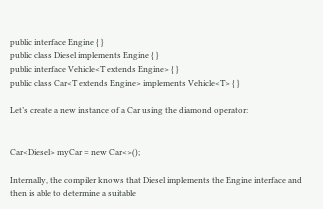public interface Engine { }
public class Diesel implements Engine { }
public interface Vehicle<T extends Engine> { }
public class Car<T extends Engine> implements Vehicle<T> { }

Let’s create a new instance of a Car using the diamond operator:


Car<Diesel> myCar = new Car<>();

Internally, the compiler knows that Diesel implements the Engine interface and then is able to determine a suitable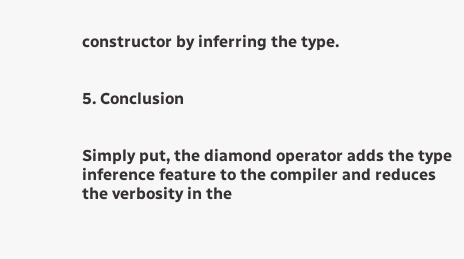constructor by inferring the type.


5. Conclusion


Simply put, the diamond operator adds the type inference feature to the compiler and reduces the verbosity in the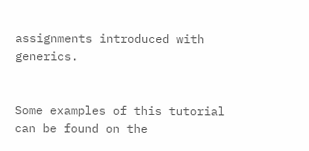assignments introduced with generics.


Some examples of this tutorial can be found on the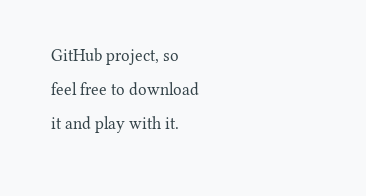GitHub project, so feel free to download it and play with it.